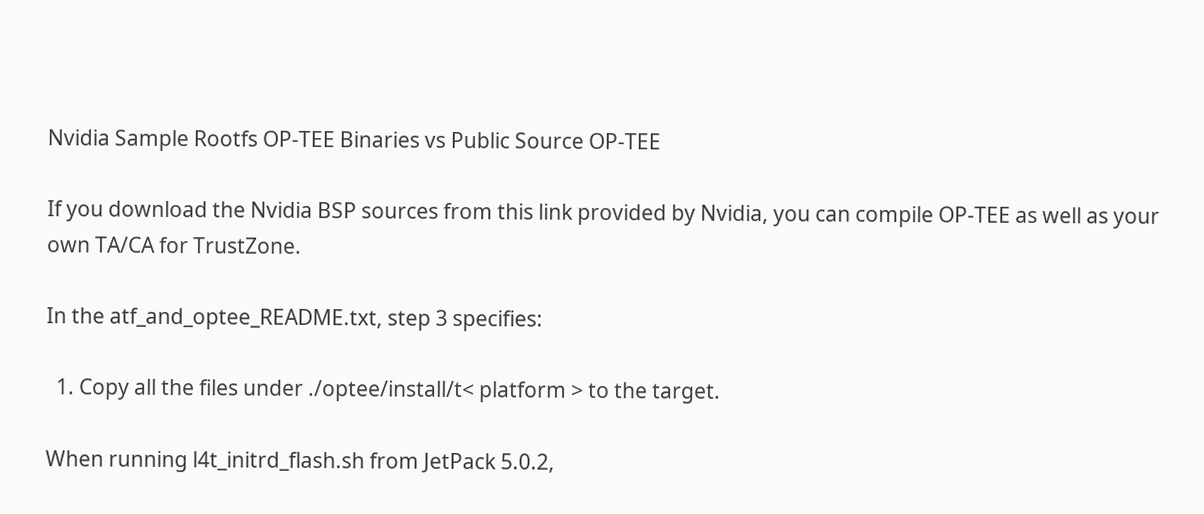Nvidia Sample Rootfs OP-TEE Binaries vs Public Source OP-TEE

If you download the Nvidia BSP sources from this link provided by Nvidia, you can compile OP-TEE as well as your own TA/CA for TrustZone.

In the atf_and_optee_README.txt, step 3 specifies:

  1. Copy all the files under ./optee/install/t< platform > to the target.

When running l4t_initrd_flash.sh from JetPack 5.0.2,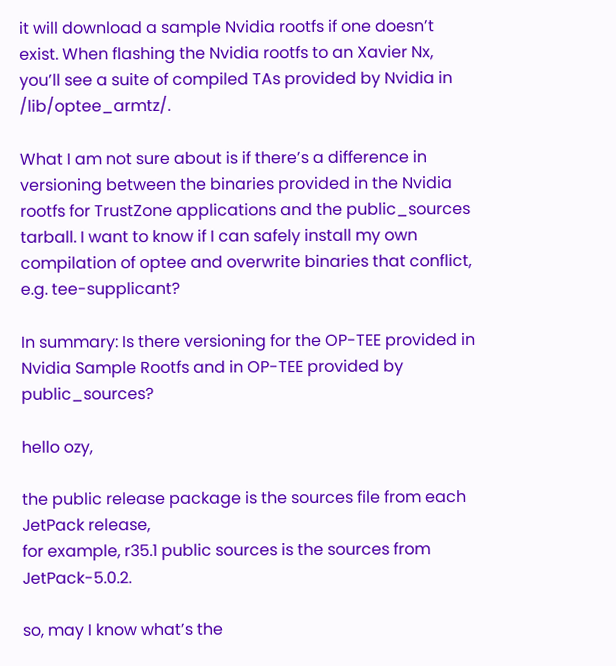it will download a sample Nvidia rootfs if one doesn’t exist. When flashing the Nvidia rootfs to an Xavier Nx, you’ll see a suite of compiled TAs provided by Nvidia in /lib/optee_armtz/.

What I am not sure about is if there’s a difference in versioning between the binaries provided in the Nvidia rootfs for TrustZone applications and the public_sources tarball. I want to know if I can safely install my own compilation of optee and overwrite binaries that conflict, e.g. tee-supplicant?

In summary: Is there versioning for the OP-TEE provided in Nvidia Sample Rootfs and in OP-TEE provided by public_sources?

hello ozy,

the public release package is the sources file from each JetPack release,
for example, r35.1 public sources is the sources from JetPack-5.0.2.

so, may I know what’s the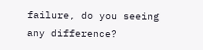failure, do you seeing any difference?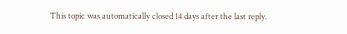This topic was automatically closed 14 days after the last reply.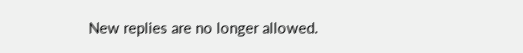New replies are no longer allowed.